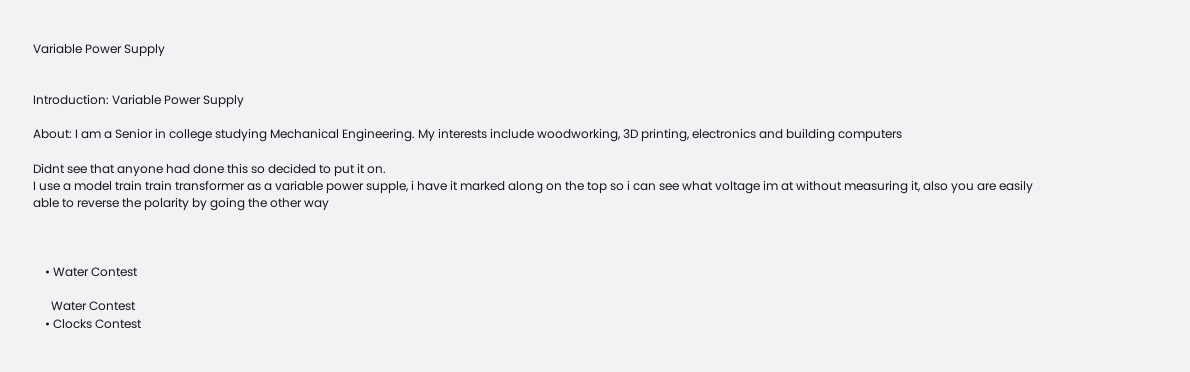Variable Power Supply


Introduction: Variable Power Supply

About: I am a Senior in college studying Mechanical Engineering. My interests include woodworking, 3D printing, electronics and building computers

Didnt see that anyone had done this so decided to put it on.
I use a model train train transformer as a variable power supple, i have it marked along on the top so i can see what voltage im at without measuring it, also you are easily able to reverse the polarity by going the other way



    • Water Contest

      Water Contest
    • Clocks Contest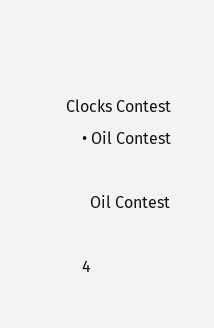Clocks Contest
    • Oil Contest

      Oil Contest

    4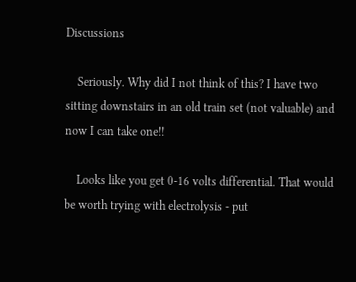Discussions

    Seriously. Why did I not think of this? I have two sitting downstairs in an old train set (not valuable) and now I can take one!!

    Looks like you get 0-16 volts differential. That would be worth trying with electrolysis - put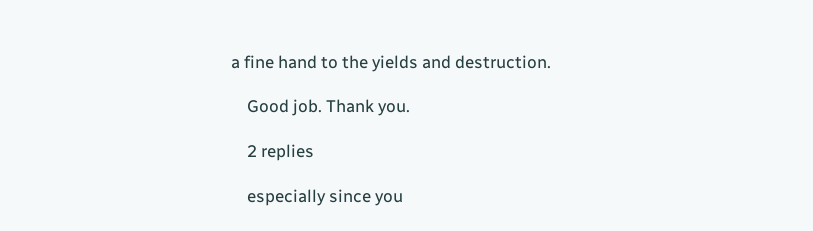a fine hand to the yields and destruction.

    Good job. Thank you.

    2 replies

    especially since you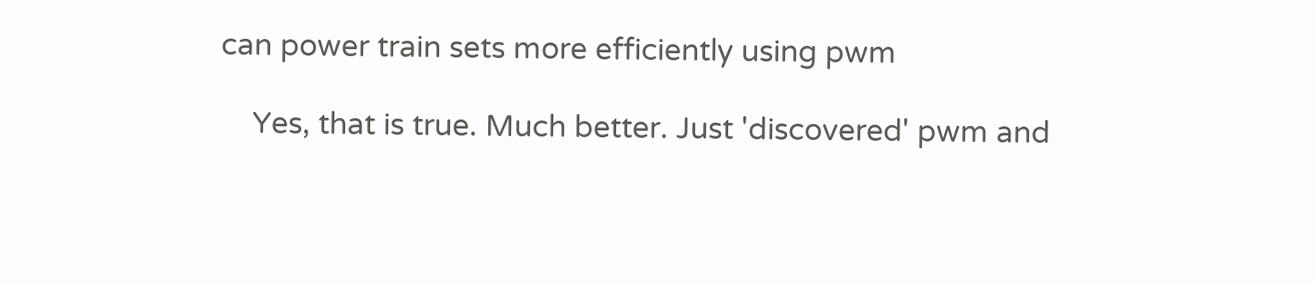can power train sets more efficiently using pwm

    Yes, that is true. Much better. Just 'discovered' pwm and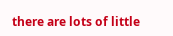there are lots of little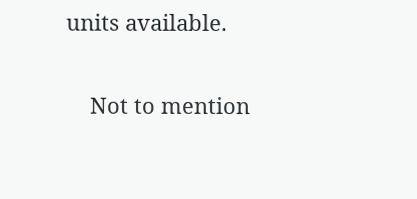units available.

    Not to mention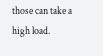those can take a high load.